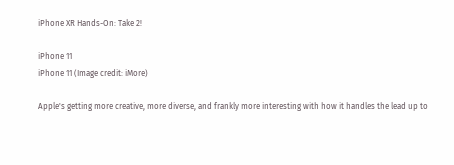iPhone XR Hands-On: Take 2!

iPhone 11
iPhone 11 (Image credit: iMore)

Apple's getting more creative, more diverse, and frankly more interesting with how it handles the lead up to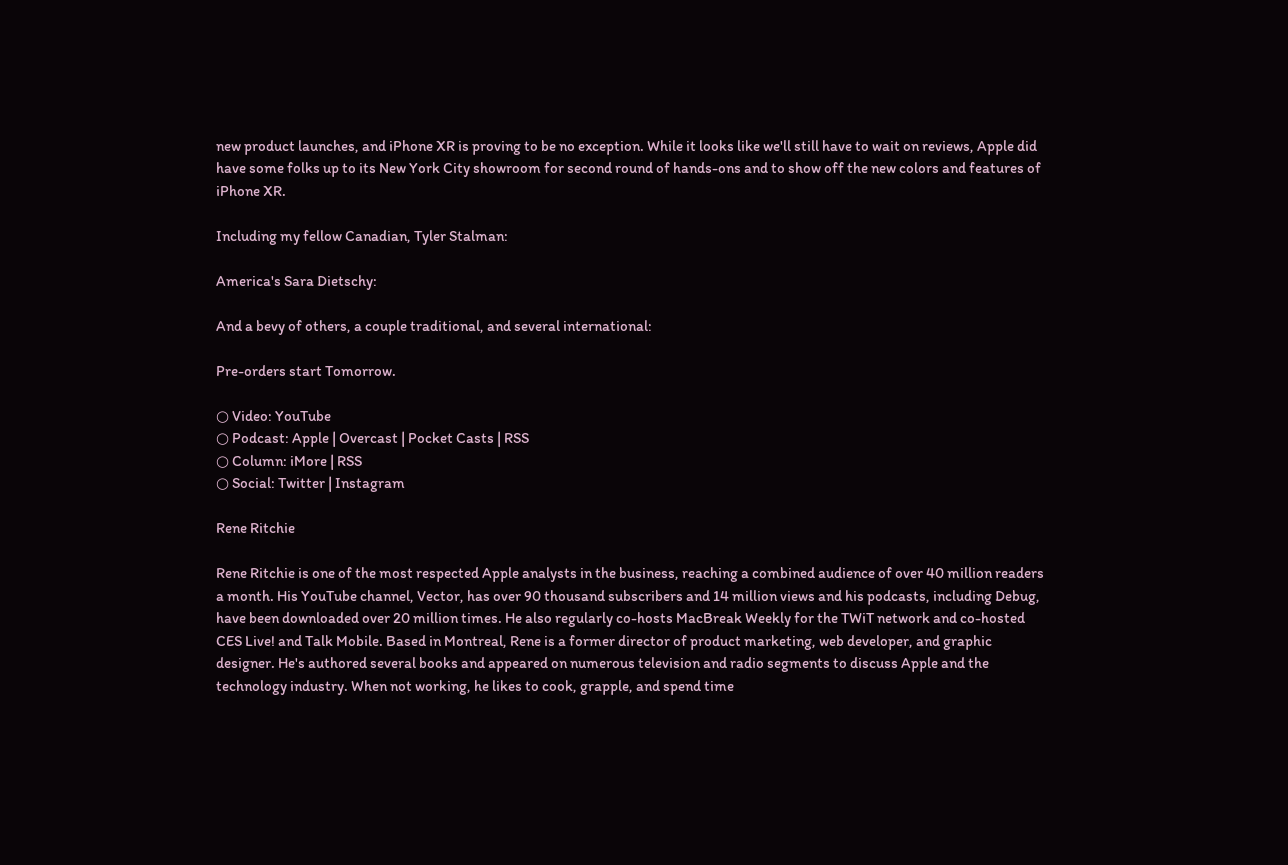new product launches, and iPhone XR is proving to be no exception. While it looks like we'll still have to wait on reviews, Apple did have some folks up to its New York City showroom for second round of hands-ons and to show off the new colors and features of iPhone XR.

Including my fellow Canadian, Tyler Stalman:

America's Sara Dietschy:

And a bevy of others, a couple traditional, and several international:

Pre-orders start Tomorrow.

○ Video: YouTube
○ Podcast: Apple | Overcast | Pocket Casts | RSS
○ Column: iMore | RSS
○ Social: Twitter | Instagram

Rene Ritchie

Rene Ritchie is one of the most respected Apple analysts in the business, reaching a combined audience of over 40 million readers a month. His YouTube channel, Vector, has over 90 thousand subscribers and 14 million views and his podcasts, including Debug, have been downloaded over 20 million times. He also regularly co-hosts MacBreak Weekly for the TWiT network and co-hosted CES Live! and Talk Mobile. Based in Montreal, Rene is a former director of product marketing, web developer, and graphic designer. He's authored several books and appeared on numerous television and radio segments to discuss Apple and the technology industry. When not working, he likes to cook, grapple, and spend time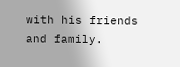with his friends and family.